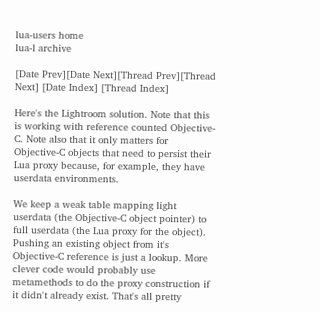lua-users home
lua-l archive

[Date Prev][Date Next][Thread Prev][Thread Next] [Date Index] [Thread Index]

Here's the Lightroom solution. Note that this is working with reference counted Objective-C. Note also that it only matters for Objective-C objects that need to persist their Lua proxy because, for example, they have userdata environments.

We keep a weak table mapping light userdata (the Objective-C object pointer) to full userdata (the Lua proxy for the object). Pushing an existing object from it's Objective-C reference is just a lookup. More clever code would probably use metamethods to do the proxy construction if it didn't already exist. That's all pretty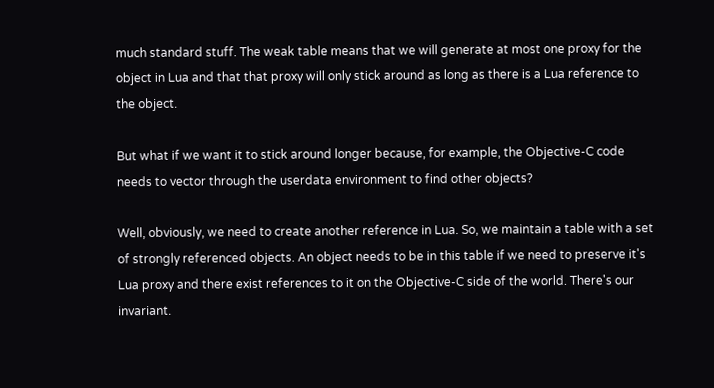much standard stuff. The weak table means that we will generate at most one proxy for the object in Lua and that that proxy will only stick around as long as there is a Lua reference to the object.

But what if we want it to stick around longer because, for example, the Objective-C code needs to vector through the userdata environment to find other objects?

Well, obviously, we need to create another reference in Lua. So, we maintain a table with a set of strongly referenced objects. An object needs to be in this table if we need to preserve it's Lua proxy and there exist references to it on the Objective-C side of the world. There's our invariant.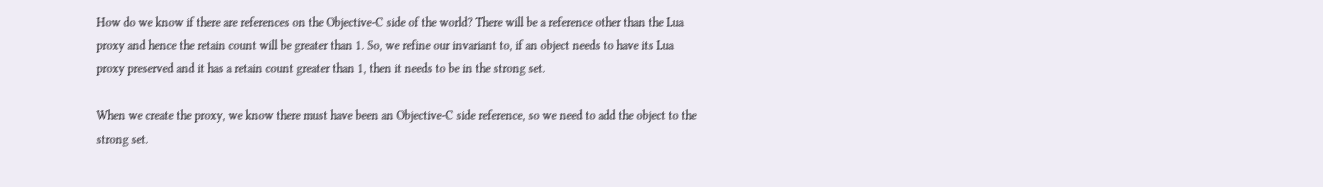How do we know if there are references on the Objective-C side of the world? There will be a reference other than the Lua proxy and hence the retain count will be greater than 1. So, we refine our invariant to, if an object needs to have its Lua proxy preserved and it has a retain count greater than 1, then it needs to be in the strong set.

When we create the proxy, we know there must have been an Objective-C side reference, so we need to add the object to the strong set.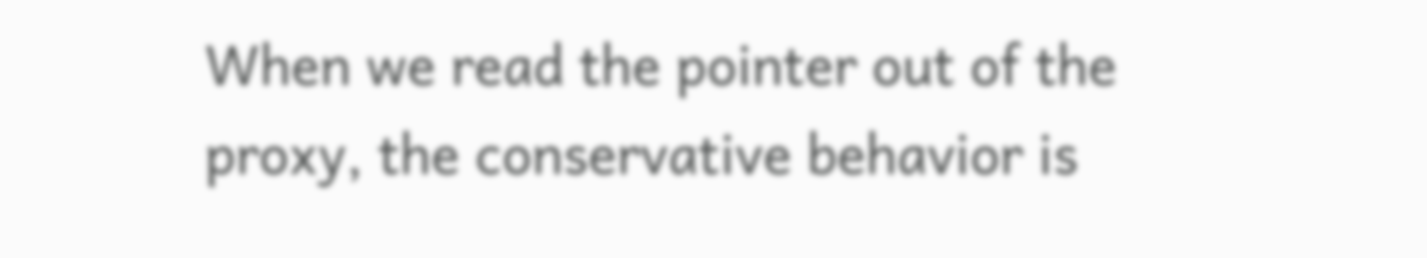When we read the pointer out of the proxy, the conservative behavior is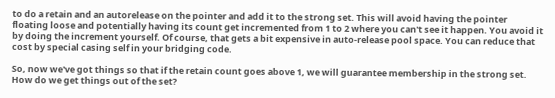to do a retain and an autorelease on the pointer and add it to the strong set. This will avoid having the pointer floating loose and potentially having its count get incremented from 1 to 2 where you can't see it happen. You avoid it by doing the increment yourself. Of course, that gets a bit expensive in auto-release pool space. You can reduce that cost by special casing self in your bridging code.

So, now we've got things so that if the retain count goes above 1, we will guarantee membership in the strong set. How do we get things out of the set?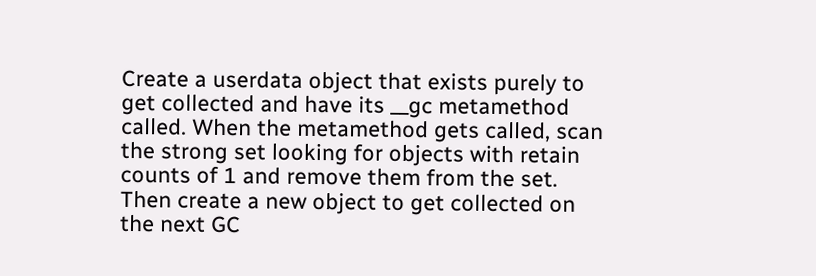Create a userdata object that exists purely to get collected and have its __gc metamethod called. When the metamethod gets called, scan the strong set looking for objects with retain counts of 1 and remove them from the set. Then create a new object to get collected on the next GC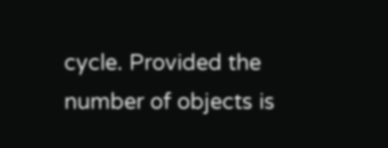cycle. Provided the number of objects is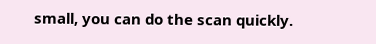small, you can do the scan quickly.